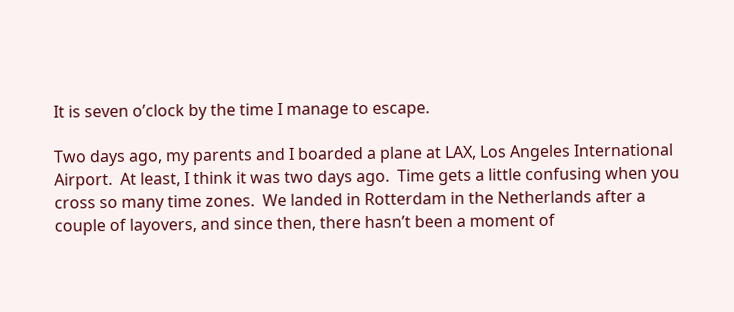It is seven o’clock by the time I manage to escape.

Two days ago, my parents and I boarded a plane at LAX, Los Angeles International Airport.  At least, I think it was two days ago.  Time gets a little confusing when you cross so many time zones.  We landed in Rotterdam in the Netherlands after a couple of layovers, and since then, there hasn’t been a moment of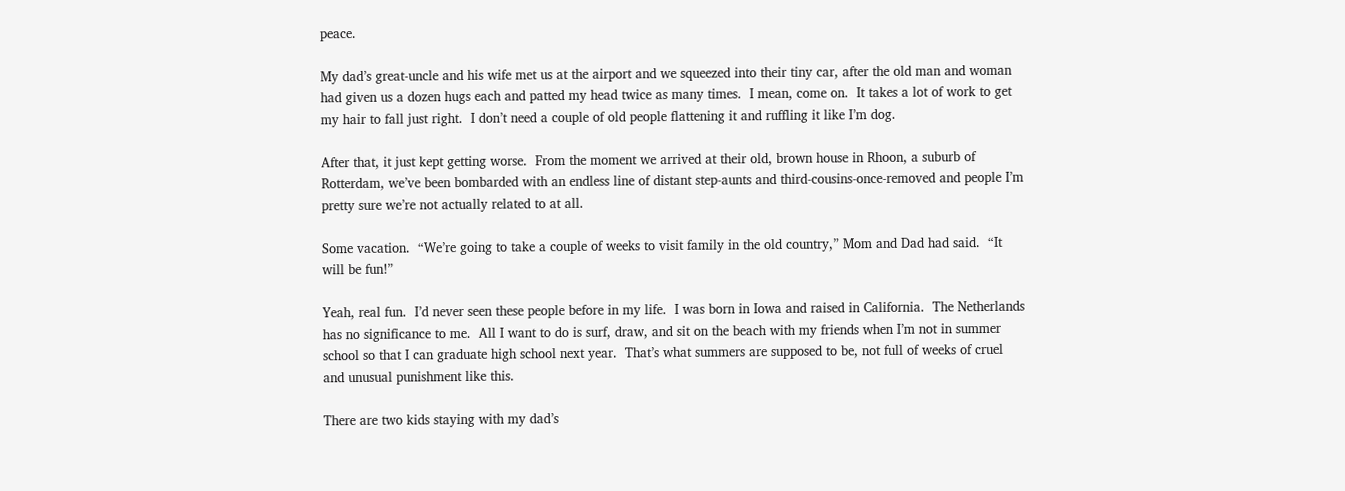peace.

My dad’s great-uncle and his wife met us at the airport and we squeezed into their tiny car, after the old man and woman had given us a dozen hugs each and patted my head twice as many times.  I mean, come on.  It takes a lot of work to get my hair to fall just right.  I don’t need a couple of old people flattening it and ruffling it like I’m dog.

After that, it just kept getting worse.  From the moment we arrived at their old, brown house in Rhoon, a suburb of Rotterdam, we’ve been bombarded with an endless line of distant step-aunts and third-cousins-once-removed and people I’m pretty sure we’re not actually related to at all.

Some vacation.  “We’re going to take a couple of weeks to visit family in the old country,” Mom and Dad had said.  “It will be fun!”

Yeah, real fun.  I’d never seen these people before in my life.  I was born in Iowa and raised in California.  The Netherlands has no significance to me.  All I want to do is surf, draw, and sit on the beach with my friends when I’m not in summer school so that I can graduate high school next year.  That’s what summers are supposed to be, not full of weeks of cruel and unusual punishment like this.

There are two kids staying with my dad’s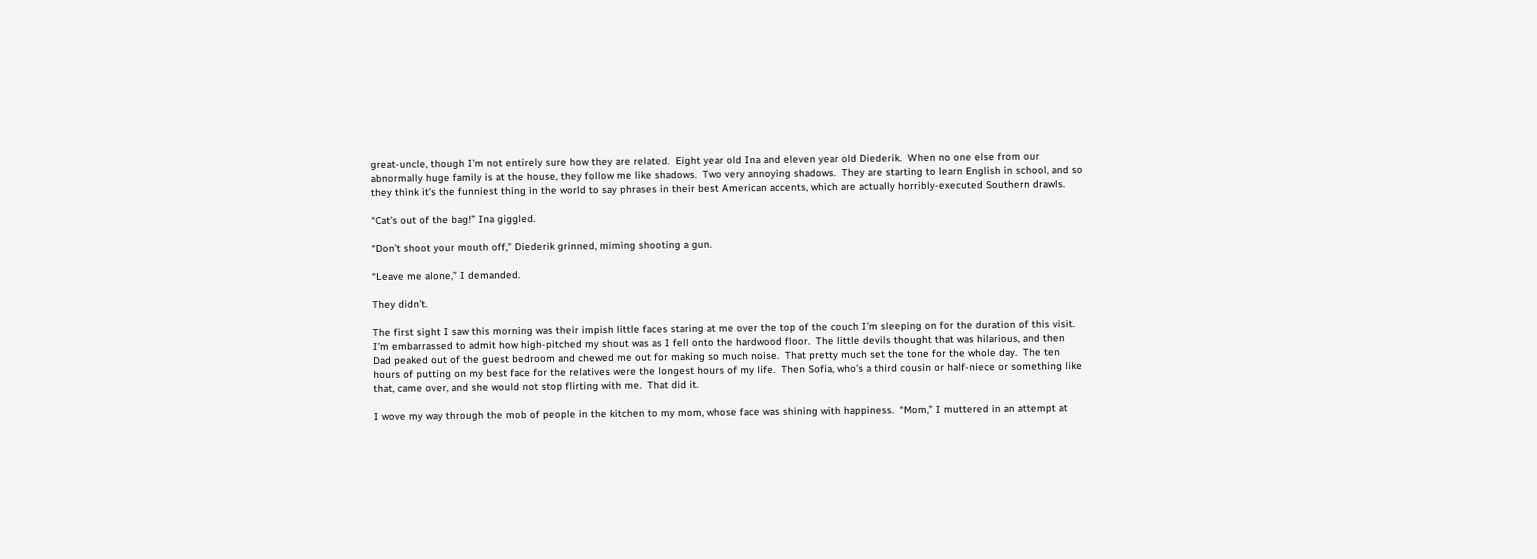great-uncle, though I’m not entirely sure how they are related.  Eight year old Ina and eleven year old Diederik.  When no one else from our abnormally huge family is at the house, they follow me like shadows.  Two very annoying shadows.  They are starting to learn English in school, and so they think it’s the funniest thing in the world to say phrases in their best American accents, which are actually horribly-executed Southern drawls.

“Cat’s out of the bag!” Ina giggled.

“Don’t shoot your mouth off,” Diederik grinned, miming shooting a gun.

“Leave me alone,” I demanded.

They didn’t.

The first sight I saw this morning was their impish little faces staring at me over the top of the couch I’m sleeping on for the duration of this visit.  I’m embarrassed to admit how high-pitched my shout was as I fell onto the hardwood floor.  The little devils thought that was hilarious, and then Dad peaked out of the guest bedroom and chewed me out for making so much noise.  That pretty much set the tone for the whole day.  The ten hours of putting on my best face for the relatives were the longest hours of my life.  Then Sofia, who’s a third cousin or half-niece or something like that, came over, and she would not stop flirting with me.  That did it.

I wove my way through the mob of people in the kitchen to my mom, whose face was shining with happiness.  “Mom,” I muttered in an attempt at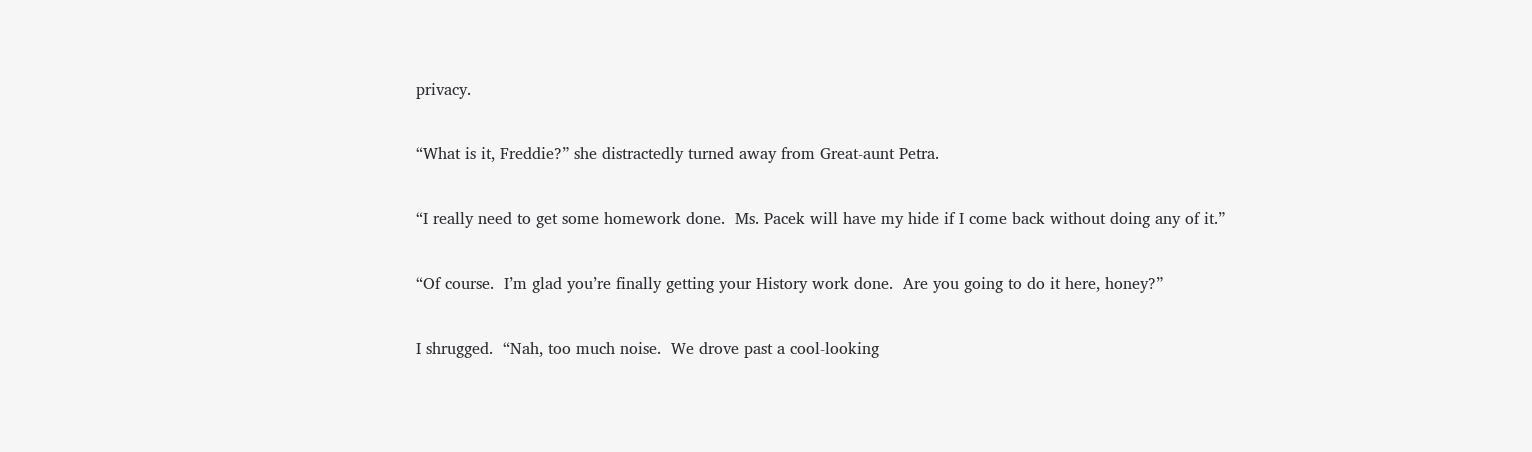privacy.

“What is it, Freddie?” she distractedly turned away from Great-aunt Petra.

“I really need to get some homework done.  Ms. Pacek will have my hide if I come back without doing any of it.”

“Of course.  I’m glad you’re finally getting your History work done.  Are you going to do it here, honey?”

I shrugged.  “Nah, too much noise.  We drove past a cool-looking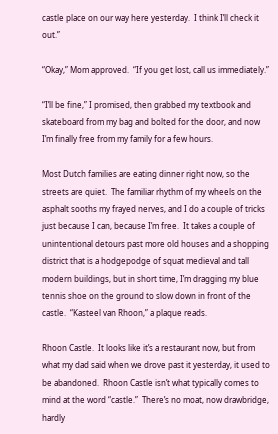castle place on our way here yesterday.  I think I’ll check it out.”

“Okay,” Mom approved.  “If you get lost, call us immediately.”

“I’ll be fine,” I promised, then grabbed my textbook and skateboard from my bag and bolted for the door, and now I’m finally free from my family for a few hours.

Most Dutch families are eating dinner right now, so the streets are quiet.  The familiar rhythm of my wheels on the asphalt sooths my frayed nerves, and I do a couple of tricks just because I can, because I’m free.  It takes a couple of unintentional detours past more old houses and a shopping district that is a hodgepodge of squat medieval and tall modern buildings, but in short time, I’m dragging my blue tennis shoe on the ground to slow down in front of the castle.  “Kasteel van Rhoon,” a plaque reads.

Rhoon Castle.  It looks like it’s a restaurant now, but from what my dad said when we drove past it yesterday, it used to be abandoned.  Rhoon Castle isn’t what typically comes to mind at the word “castle.”  There’s no moat, now drawbridge, hardly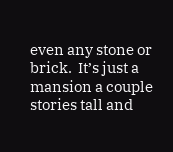even any stone or brick.  It’s just a mansion a couple stories tall and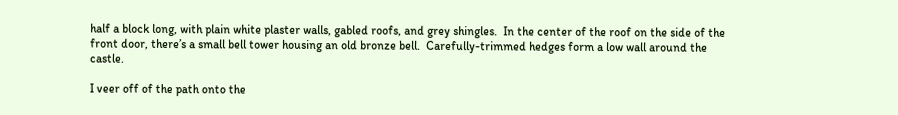half a block long, with plain white plaster walls, gabled roofs, and grey shingles.  In the center of the roof on the side of the front door, there’s a small bell tower housing an old bronze bell.  Carefully-trimmed hedges form a low wall around the castle.

I veer off of the path onto the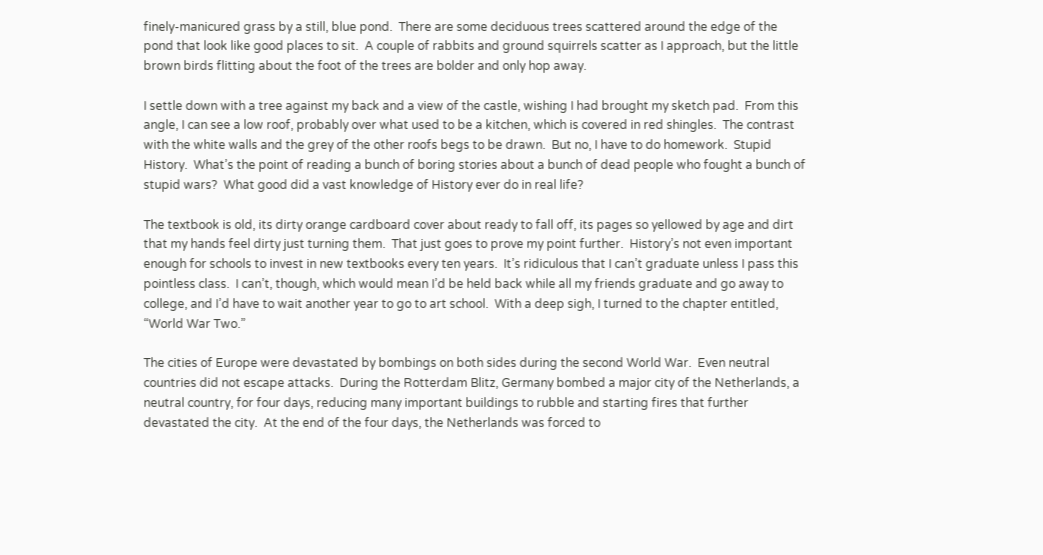finely-manicured grass by a still, blue pond.  There are some deciduous trees scattered around the edge of the pond that look like good places to sit.  A couple of rabbits and ground squirrels scatter as I approach, but the little brown birds flitting about the foot of the trees are bolder and only hop away.

I settle down with a tree against my back and a view of the castle, wishing I had brought my sketch pad.  From this angle, I can see a low roof, probably over what used to be a kitchen, which is covered in red shingles.  The contrast with the white walls and the grey of the other roofs begs to be drawn.  But no, I have to do homework.  Stupid History.  What’s the point of reading a bunch of boring stories about a bunch of dead people who fought a bunch of stupid wars?  What good did a vast knowledge of History ever do in real life?

The textbook is old, its dirty orange cardboard cover about ready to fall off, its pages so yellowed by age and dirt that my hands feel dirty just turning them.  That just goes to prove my point further.  History’s not even important enough for schools to invest in new textbooks every ten years.  It’s ridiculous that I can’t graduate unless I pass this pointless class.  I can’t, though, which would mean I’d be held back while all my friends graduate and go away to college, and I’d have to wait another year to go to art school.  With a deep sigh, I turned to the chapter entitled, “World War Two.”

The cities of Europe were devastated by bombings on both sides during the second World War.  Even neutral countries did not escape attacks.  During the Rotterdam Blitz, Germany bombed a major city of the Netherlands, a neutral country, for four days, reducing many important buildings to rubble and starting fires that further devastated the city.  At the end of the four days, the Netherlands was forced to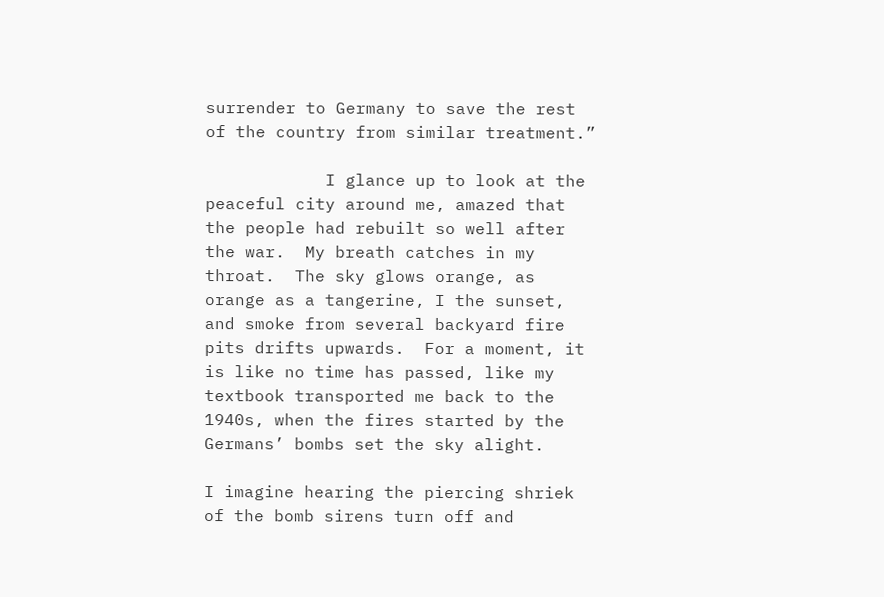surrender to Germany to save the rest of the country from similar treatment.”

            I glance up to look at the peaceful city around me, amazed that the people had rebuilt so well after the war.  My breath catches in my throat.  The sky glows orange, as orange as a tangerine, I the sunset, and smoke from several backyard fire pits drifts upwards.  For a moment, it is like no time has passed, like my textbook transported me back to the 1940s, when the fires started by the Germans’ bombs set the sky alight.

I imagine hearing the piercing shriek of the bomb sirens turn off and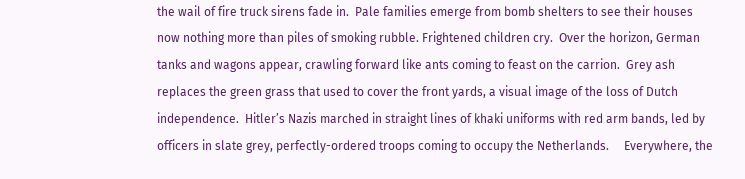the wail of fire truck sirens fade in.  Pale families emerge from bomb shelters to see their houses now nothing more than piles of smoking rubble. Frightened children cry.  Over the horizon, German tanks and wagons appear, crawling forward like ants coming to feast on the carrion.  Grey ash replaces the green grass that used to cover the front yards, a visual image of the loss of Dutch independence.  Hitler’s Nazis marched in straight lines of khaki uniforms with red arm bands, led by officers in slate grey, perfectly-ordered troops coming to occupy the Netherlands.     Everywhere, the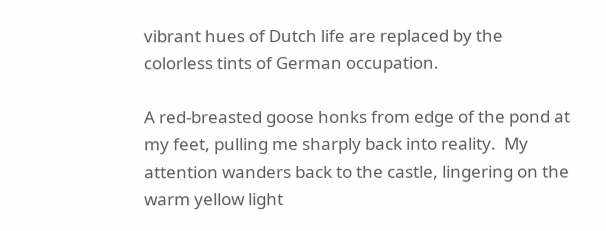vibrant hues of Dutch life are replaced by the colorless tints of German occupation.

A red-breasted goose honks from edge of the pond at my feet, pulling me sharply back into reality.  My attention wanders back to the castle, lingering on the warm yellow light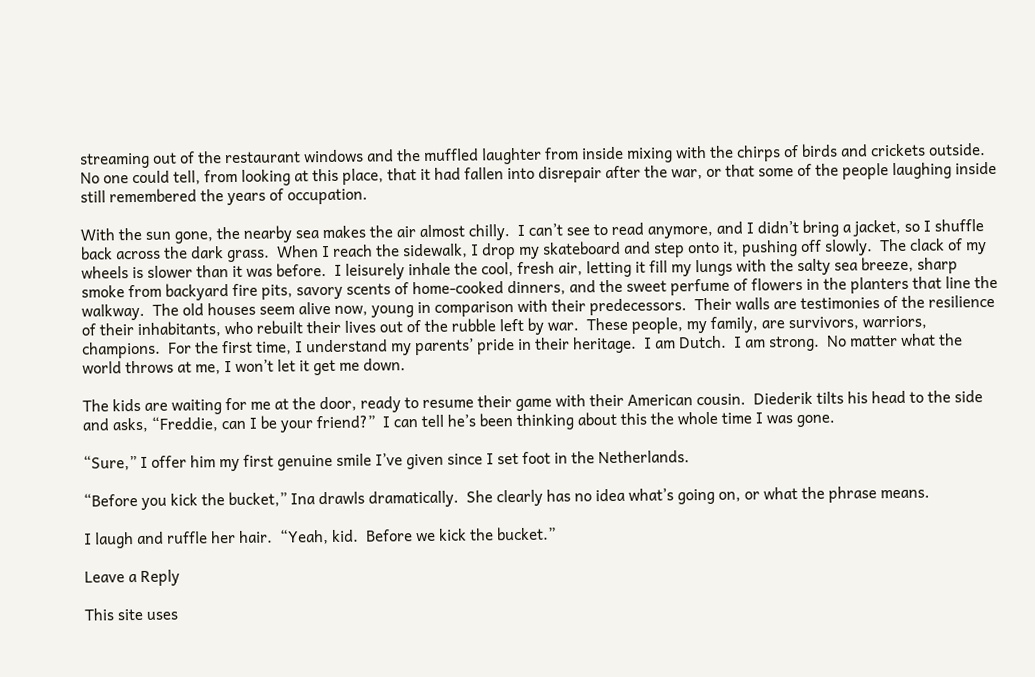streaming out of the restaurant windows and the muffled laughter from inside mixing with the chirps of birds and crickets outside.  No one could tell, from looking at this place, that it had fallen into disrepair after the war, or that some of the people laughing inside still remembered the years of occupation.

With the sun gone, the nearby sea makes the air almost chilly.  I can’t see to read anymore, and I didn’t bring a jacket, so I shuffle back across the dark grass.  When I reach the sidewalk, I drop my skateboard and step onto it, pushing off slowly.  The clack of my wheels is slower than it was before.  I leisurely inhale the cool, fresh air, letting it fill my lungs with the salty sea breeze, sharp smoke from backyard fire pits, savory scents of home-cooked dinners, and the sweet perfume of flowers in the planters that line the walkway.  The old houses seem alive now, young in comparison with their predecessors.  Their walls are testimonies of the resilience of their inhabitants, who rebuilt their lives out of the rubble left by war.  These people, my family, are survivors, warriors, champions.  For the first time, I understand my parents’ pride in their heritage.  I am Dutch.  I am strong.  No matter what the world throws at me, I won’t let it get me down.

The kids are waiting for me at the door, ready to resume their game with their American cousin.  Diederik tilts his head to the side and asks, “Freddie, can I be your friend?”  I can tell he’s been thinking about this the whole time I was gone.

“Sure,” I offer him my first genuine smile I’ve given since I set foot in the Netherlands.

“Before you kick the bucket,” Ina drawls dramatically.  She clearly has no idea what’s going on, or what the phrase means.

I laugh and ruffle her hair.  “Yeah, kid.  Before we kick the bucket.”

Leave a Reply

This site uses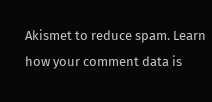Akismet to reduce spam. Learn how your comment data is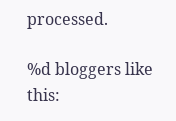processed.

%d bloggers like this: